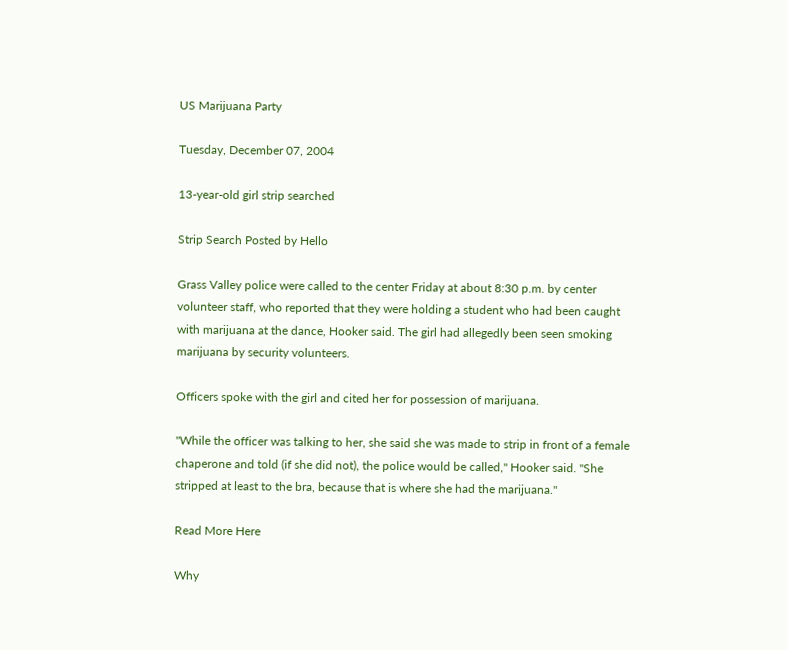US Marijuana Party

Tuesday, December 07, 2004

13-year-old girl strip searched

Strip Search Posted by Hello

Grass Valley police were called to the center Friday at about 8:30 p.m. by center volunteer staff, who reported that they were holding a student who had been caught with marijuana at the dance, Hooker said. The girl had allegedly been seen smoking marijuana by security volunteers.

Officers spoke with the girl and cited her for possession of marijuana.

"While the officer was talking to her, she said she was made to strip in front of a female chaperone and told (if she did not), the police would be called," Hooker said. "She stripped at least to the bra, because that is where she had the marijuana."

Read More Here

Why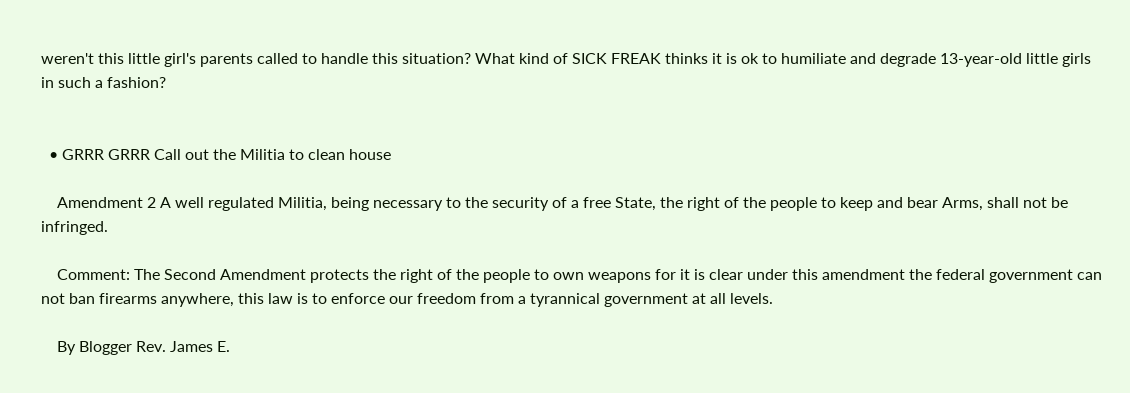weren't this little girl's parents called to handle this situation? What kind of SICK FREAK thinks it is ok to humiliate and degrade 13-year-old little girls in such a fashion?


  • GRRR GRRR Call out the Militia to clean house

    Amendment 2 A well regulated Militia, being necessary to the security of a free State, the right of the people to keep and bear Arms, shall not be infringed.

    Comment: The Second Amendment protects the right of the people to own weapons for it is clear under this amendment the federal government can not ban firearms anywhere, this law is to enforce our freedom from a tyrannical government at all levels.

    By Blogger Rev. James E.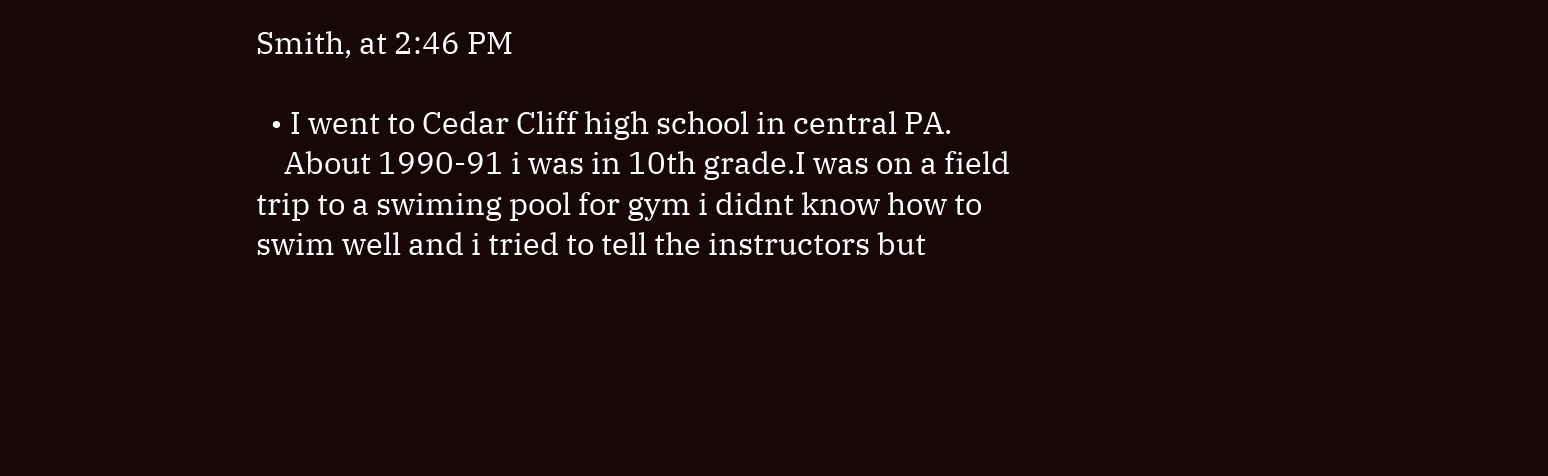Smith, at 2:46 PM

  • I went to Cedar Cliff high school in central PA.
    About 1990-91 i was in 10th grade.I was on a field trip to a swiming pool for gym i didnt know how to swim well and i tried to tell the instructors but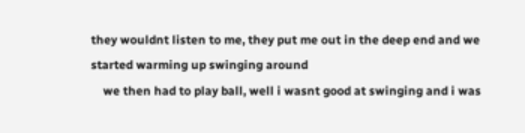they wouldnt listen to me, they put me out in the deep end and we started warming up swinging around
    we then had to play ball, well i wasnt good at swinging and i was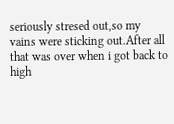seriously stresed out,so my vains were sticking out.After all that was over when i got back to high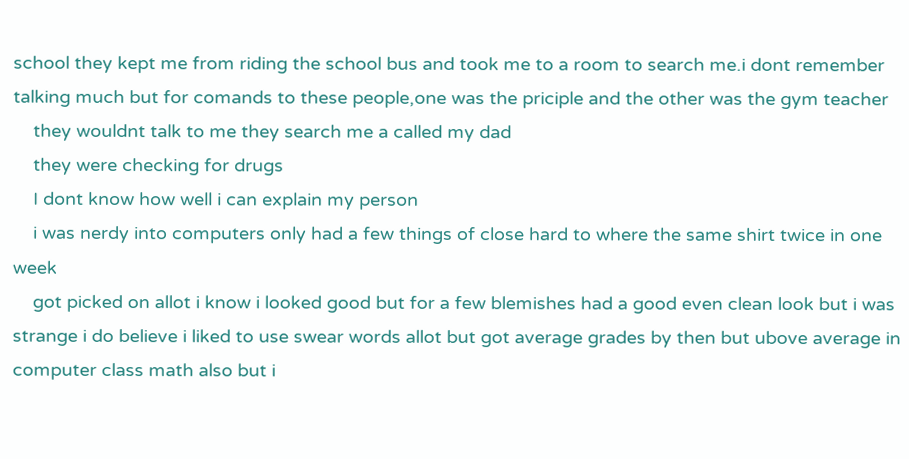school they kept me from riding the school bus and took me to a room to search me.i dont remember talking much but for comands to these people,one was the priciple and the other was the gym teacher
    they wouldnt talk to me they search me a called my dad
    they were checking for drugs
    I dont know how well i can explain my person
    i was nerdy into computers only had a few things of close hard to where the same shirt twice in one week
    got picked on allot i know i looked good but for a few blemishes had a good even clean look but i was strange i do believe i liked to use swear words allot but got average grades by then but ubove average in computer class math also but i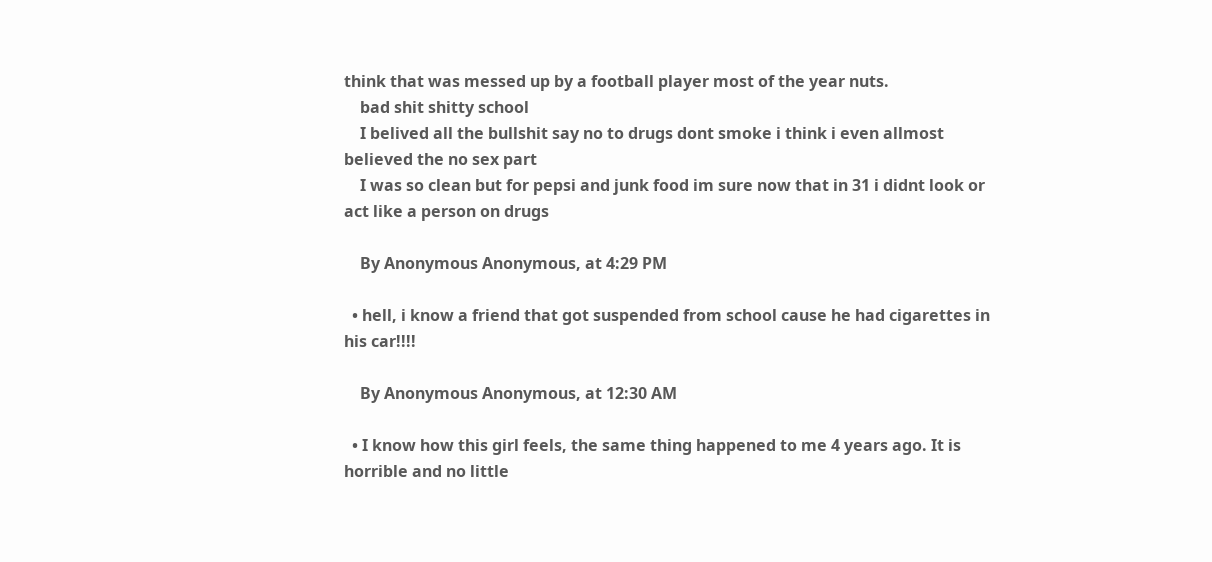think that was messed up by a football player most of the year nuts.
    bad shit shitty school
    I belived all the bullshit say no to drugs dont smoke i think i even allmost believed the no sex part
    I was so clean but for pepsi and junk food im sure now that in 31 i didnt look or act like a person on drugs

    By Anonymous Anonymous, at 4:29 PM

  • hell, i know a friend that got suspended from school cause he had cigarettes in his car!!!!

    By Anonymous Anonymous, at 12:30 AM

  • I know how this girl feels, the same thing happened to me 4 years ago. It is horrible and no little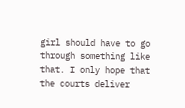girl should have to go through something like that. I only hope that the courts deliver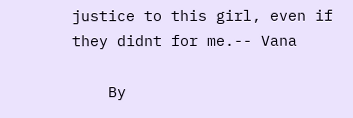justice to this girl, even if they didnt for me.-- Vana

    By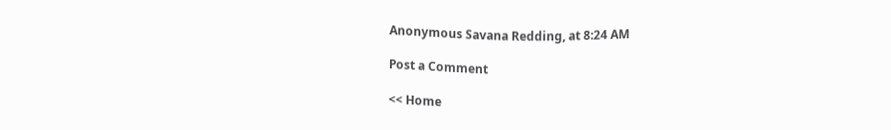Anonymous Savana Redding, at 8:24 AM

Post a Comment

<< Home